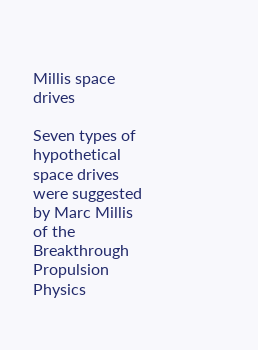Millis space drives

Seven types of hypothetical space drives were suggested by Marc Millis of the Breakthrough Propulsion Physics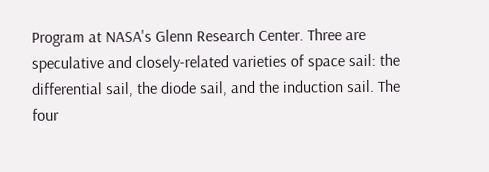Program at NASA's Glenn Research Center. Three are speculative and closely-related varieties of space sail: the differential sail, the diode sail, and the induction sail. The four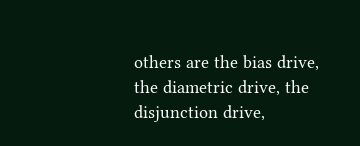others are the bias drive, the diametric drive, the disjunction drive,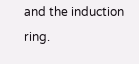and the induction ring.